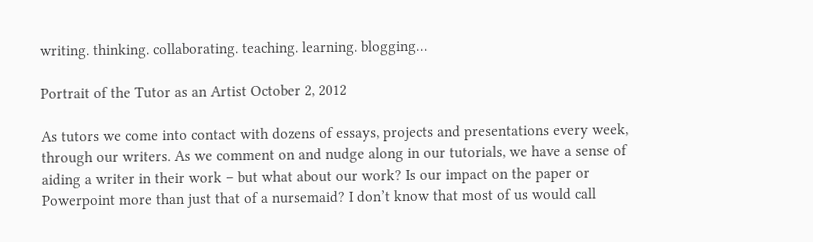writing. thinking. collaborating. teaching. learning. blogging…

Portrait of the Tutor as an Artist October 2, 2012

As tutors we come into contact with dozens of essays, projects and presentations every week, through our writers. As we comment on and nudge along in our tutorials, we have a sense of aiding a writer in their work – but what about our work? Is our impact on the paper or Powerpoint more than just that of a nursemaid? I don’t know that most of us would call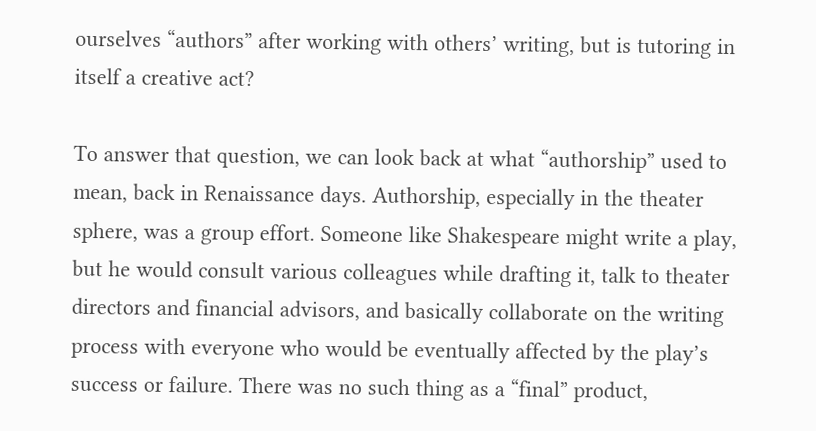ourselves “authors” after working with others’ writing, but is tutoring in itself a creative act?

To answer that question, we can look back at what “authorship” used to mean, back in Renaissance days. Authorship, especially in the theater sphere, was a group effort. Someone like Shakespeare might write a play, but he would consult various colleagues while drafting it, talk to theater directors and financial advisors, and basically collaborate on the writing process with everyone who would be eventually affected by the play’s success or failure. There was no such thing as a “final” product,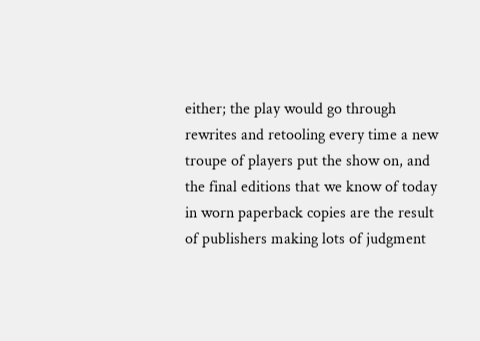either; the play would go through rewrites and retooling every time a new troupe of players put the show on, and the final editions that we know of today in worn paperback copies are the result of publishers making lots of judgment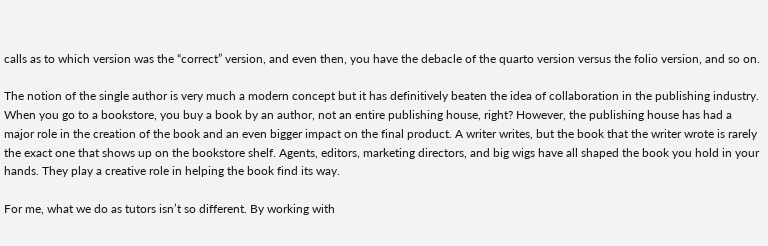calls as to which version was the “correct” version, and even then, you have the debacle of the quarto version versus the folio version, and so on.

The notion of the single author is very much a modern concept but it has definitively beaten the idea of collaboration in the publishing industry. When you go to a bookstore, you buy a book by an author, not an entire publishing house, right? However, the publishing house has had a major role in the creation of the book and an even bigger impact on the final product. A writer writes, but the book that the writer wrote is rarely the exact one that shows up on the bookstore shelf. Agents, editors, marketing directors, and big wigs have all shaped the book you hold in your hands. They play a creative role in helping the book find its way.

For me, what we do as tutors isn’t so different. By working with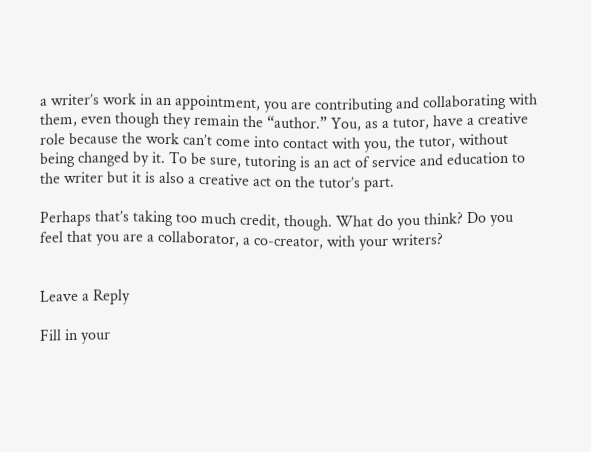a writer’s work in an appointment, you are contributing and collaborating with them, even though they remain the “author.” You, as a tutor, have a creative role because the work can’t come into contact with you, the tutor, without being changed by it. To be sure, tutoring is an act of service and education to the writer but it is also a creative act on the tutor’s part.

Perhaps that’s taking too much credit, though. What do you think? Do you feel that you are a collaborator, a co-creator, with your writers?


Leave a Reply

Fill in your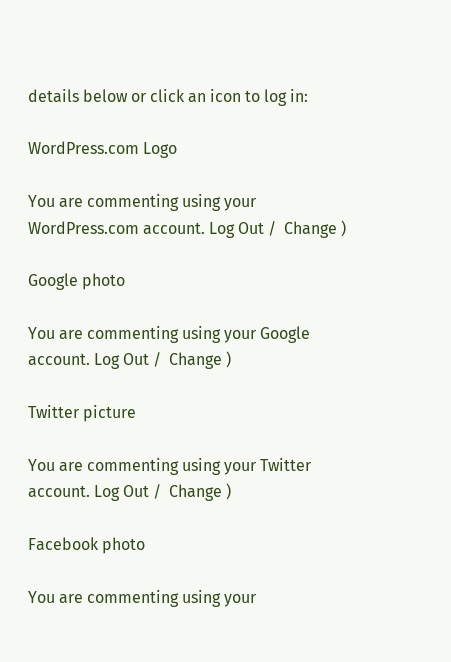details below or click an icon to log in:

WordPress.com Logo

You are commenting using your WordPress.com account. Log Out /  Change )

Google photo

You are commenting using your Google account. Log Out /  Change )

Twitter picture

You are commenting using your Twitter account. Log Out /  Change )

Facebook photo

You are commenting using your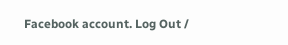Facebook account. Log Out /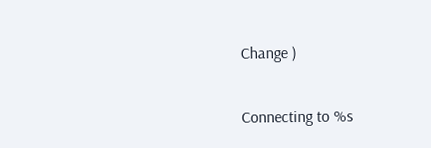Change )

Connecting to %s